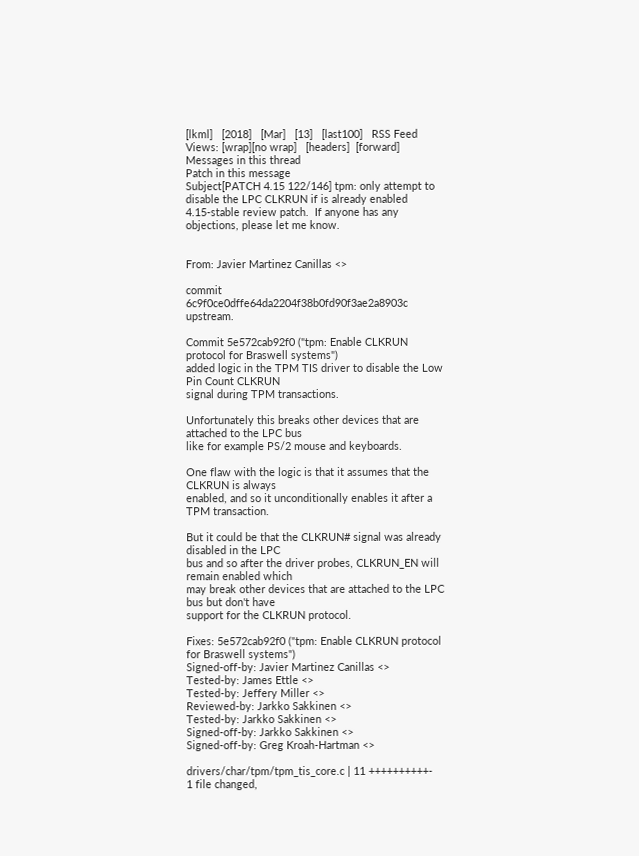[lkml]   [2018]   [Mar]   [13]   [last100]   RSS Feed
Views: [wrap][no wrap]   [headers]  [forward]
Messages in this thread
Patch in this message
Subject[PATCH 4.15 122/146] tpm: only attempt to disable the LPC CLKRUN if is already enabled
4.15-stable review patch.  If anyone has any objections, please let me know.


From: Javier Martinez Canillas <>

commit 6c9f0ce0dffe64da2204f38b0fd90f3ae2a8903c upstream.

Commit 5e572cab92f0 ("tpm: Enable CLKRUN protocol for Braswell systems")
added logic in the TPM TIS driver to disable the Low Pin Count CLKRUN
signal during TPM transactions.

Unfortunately this breaks other devices that are attached to the LPC bus
like for example PS/2 mouse and keyboards.

One flaw with the logic is that it assumes that the CLKRUN is always
enabled, and so it unconditionally enables it after a TPM transaction.

But it could be that the CLKRUN# signal was already disabled in the LPC
bus and so after the driver probes, CLKRUN_EN will remain enabled which
may break other devices that are attached to the LPC bus but don't have
support for the CLKRUN protocol.

Fixes: 5e572cab92f0 ("tpm: Enable CLKRUN protocol for Braswell systems")
Signed-off-by: Javier Martinez Canillas <>
Tested-by: James Ettle <>
Tested-by: Jeffery Miller <>
Reviewed-by: Jarkko Sakkinen <>
Tested-by: Jarkko Sakkinen <>
Signed-off-by: Jarkko Sakkinen <>
Signed-off-by: Greg Kroah-Hartman <>

drivers/char/tpm/tpm_tis_core.c | 11 ++++++++++-
1 file changed,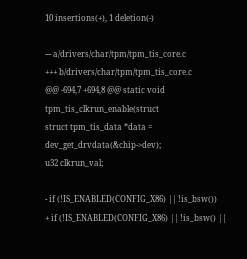10 insertions(+), 1 deletion(-)

--- a/drivers/char/tpm/tpm_tis_core.c
+++ b/drivers/char/tpm/tpm_tis_core.c
@@ -694,7 +694,8 @@ static void tpm_tis_clkrun_enable(struct
struct tpm_tis_data *data = dev_get_drvdata(&chip->dev);
u32 clkrun_val;

- if (!IS_ENABLED(CONFIG_X86) || !is_bsw())
+ if (!IS_ENABLED(CONFIG_X86) || !is_bsw() ||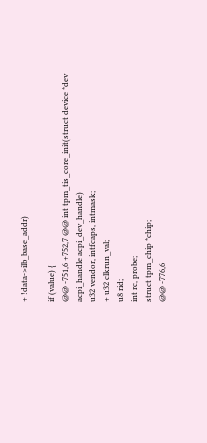+ !data->ilb_base_addr)

if (value) {
@@ -751,6 +752,7 @@ int tpm_tis_core_init(struct device *dev
acpi_handle acpi_dev_handle)
u32 vendor, intfcaps, intmask;
+ u32 clkrun_val;
u8 rid;
int rc, probe;
struct tpm_chip *chip;
@@ -776,6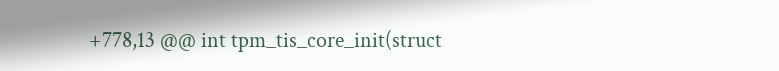+778,13 @@ int tpm_tis_core_init(struct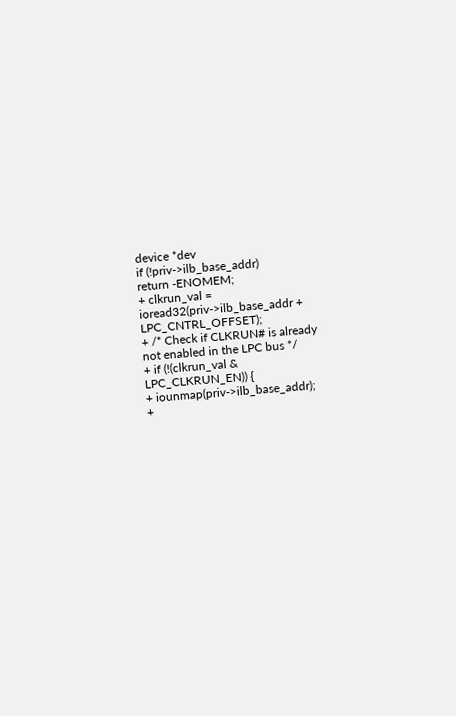device *dev
if (!priv->ilb_base_addr)
return -ENOMEM;
+ clkrun_val = ioread32(priv->ilb_base_addr + LPC_CNTRL_OFFSET);
+ /* Check if CLKRUN# is already not enabled in the LPC bus */
+ if (!(clkrun_val & LPC_CLKRUN_EN)) {
+ iounmap(priv->ilb_base_addr);
+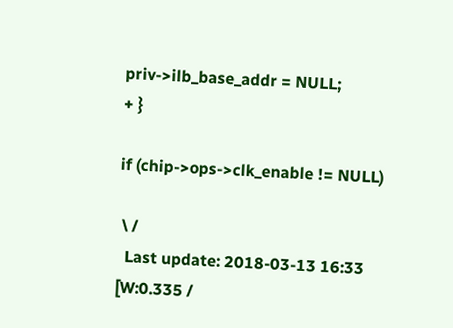priv->ilb_base_addr = NULL;
+ }

if (chip->ops->clk_enable != NULL)

 \ /
  Last update: 2018-03-13 16:33    [W:0.335 /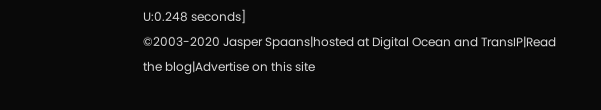U:0.248 seconds]
©2003-2020 Jasper Spaans|hosted at Digital Ocean and TransIP|Read the blog|Advertise on this site